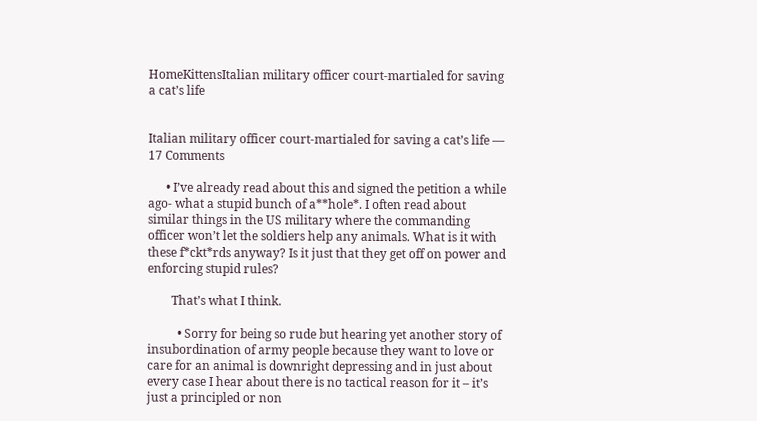HomeKittensItalian military officer court-martialed for saving a cat’s life


Italian military officer court-martialed for saving a cat’s life — 17 Comments

      • I’ve already read about this and signed the petition a while ago- what a stupid bunch of a**hole*. I often read about similar things in the US military where the commanding officer won’t let the soldiers help any animals. What is it with these f*ckt*rds anyway? Is it just that they get off on power and enforcing stupid rules?

        That’s what I think.

          • Sorry for being so rude but hearing yet another story of insubordination of army people because they want to love or care for an animal is downright depressing and in just about every case I hear about there is no tactical reason for it – it’s just a principled or non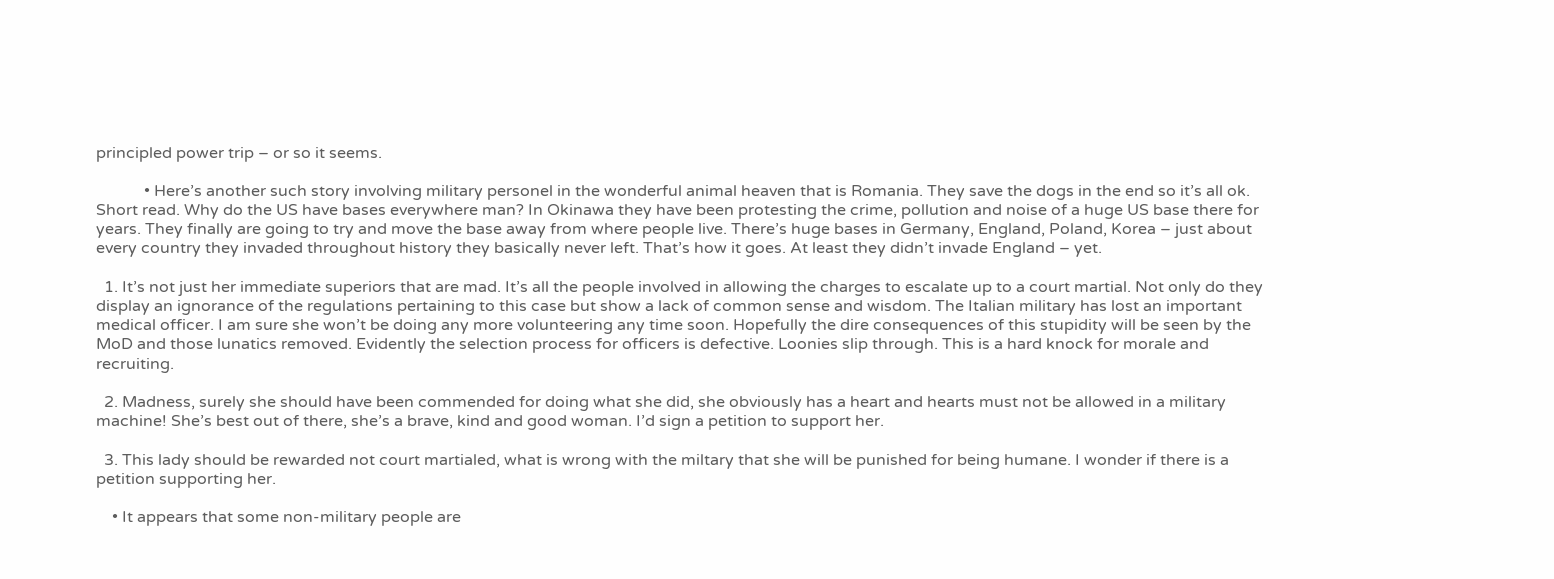principled power trip – or so it seems.

            • Here’s another such story involving military personel in the wonderful animal heaven that is Romania. They save the dogs in the end so it’s all ok. Short read. Why do the US have bases everywhere man? In Okinawa they have been protesting the crime, pollution and noise of a huge US base there for years. They finally are going to try and move the base away from where people live. There’s huge bases in Germany, England, Poland, Korea – just about every country they invaded throughout history they basically never left. That’s how it goes. At least they didn’t invade England – yet.

  1. It’s not just her immediate superiors that are mad. It’s all the people involved in allowing the charges to escalate up to a court martial. Not only do they display an ignorance of the regulations pertaining to this case but show a lack of common sense and wisdom. The Italian military has lost an important medical officer. I am sure she won’t be doing any more volunteering any time soon. Hopefully the dire consequences of this stupidity will be seen by the MoD and those lunatics removed. Evidently the selection process for officers is defective. Loonies slip through. This is a hard knock for morale and recruiting.

  2. Madness, surely she should have been commended for doing what she did, she obviously has a heart and hearts must not be allowed in a military machine! She’s best out of there, she’s a brave, kind and good woman. I’d sign a petition to support her.

  3. This lady should be rewarded not court martialed, what is wrong with the miltary that she will be punished for being humane. I wonder if there is a petition supporting her.

    • It appears that some non-military people are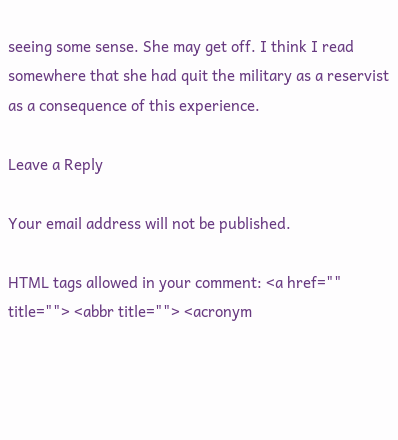seeing some sense. She may get off. I think I read somewhere that she had quit the military as a reservist as a consequence of this experience.

Leave a Reply

Your email address will not be published.

HTML tags allowed in your comment: <a href="" title=""> <abbr title=""> <acronym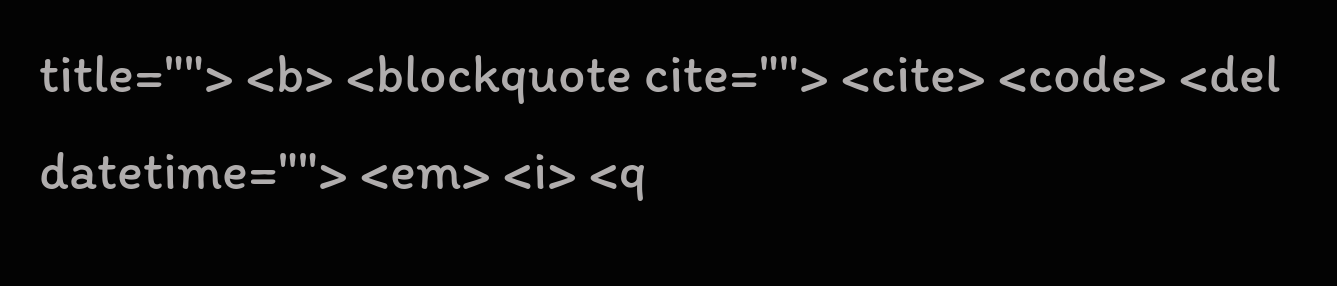title=""> <b> <blockquote cite=""> <cite> <code> <del datetime=""> <em> <i> <q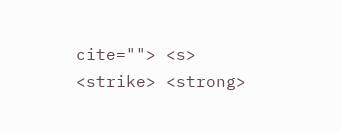cite=""> <s> <strike> <strong>